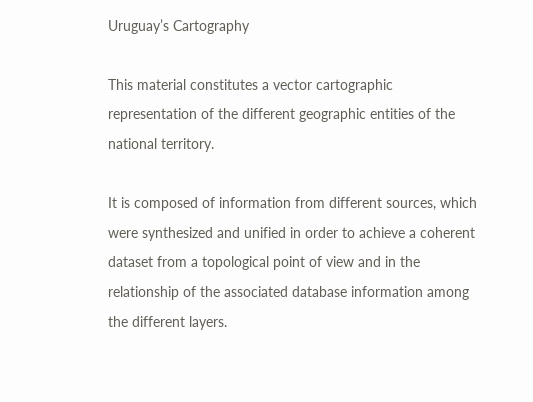Uruguay’s Cartography

This material constitutes a vector cartographic representation of the different geographic entities of the national territory.

It is composed of information from different sources, which were synthesized and unified in order to achieve a coherent dataset from a topological point of view and in the relationship of the associated database information among the different layers.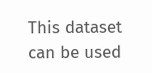This dataset can be used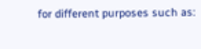for different purposes such as: